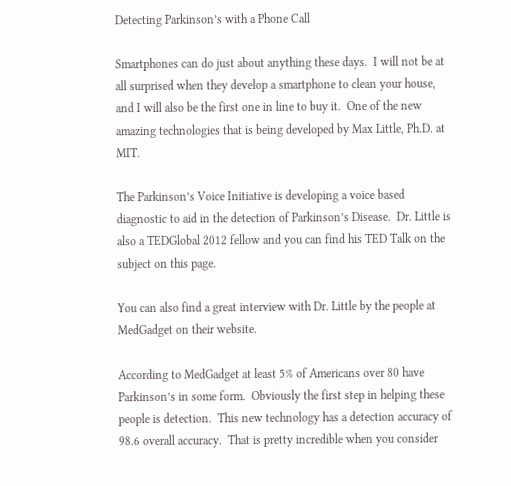Detecting Parkinson’s with a Phone Call

Smartphones can do just about anything these days.  I will not be at all surprised when they develop a smartphone to clean your house, and I will also be the first one in line to buy it.  One of the new amazing technologies that is being developed by Max Little, Ph.D. at MIT.

The Parkinson’s Voice Initiative is developing a voice based diagnostic to aid in the detection of Parkinson’s Disease.  Dr. Little is also a TEDGlobal 2012 fellow and you can find his TED Talk on the subject on this page.

You can also find a great interview with Dr. Little by the people at MedGadget on their website.

According to MedGadget at least 5% of Americans over 80 have Parkinson’s in some form.  Obviously the first step in helping these people is detection.  This new technology has a detection accuracy of 98.6 overall accuracy.  That is pretty incredible when you consider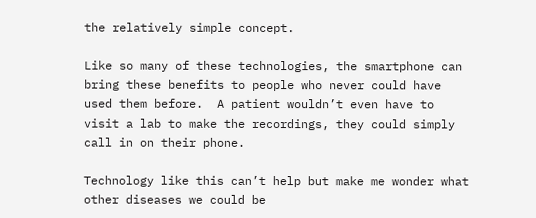the relatively simple concept.

Like so many of these technologies, the smartphone can bring these benefits to people who never could have used them before.  A patient wouldn’t even have to visit a lab to make the recordings, they could simply call in on their phone.

Technology like this can’t help but make me wonder what other diseases we could be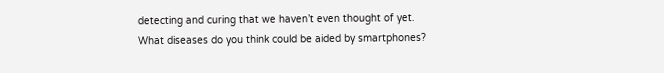detecting and curing that we haven’t even thought of yet.  What diseases do you think could be aided by smartphones?